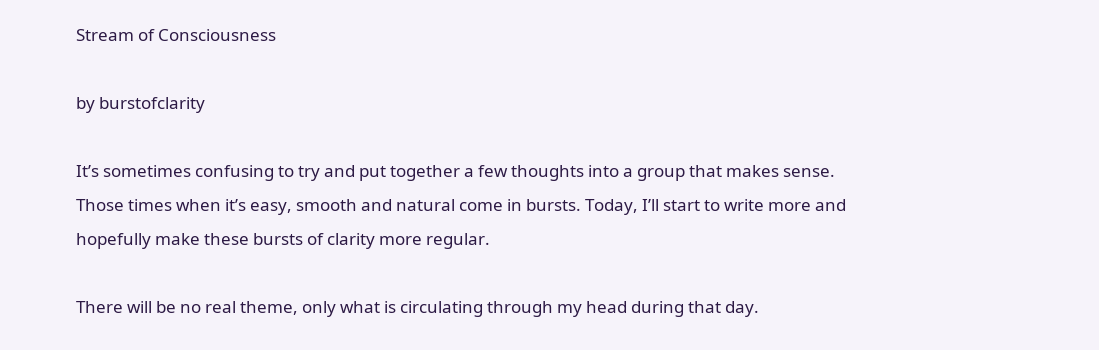Stream of Consciousness

by burstofclarity

It’s sometimes confusing to try and put together a few thoughts into a group that makes sense. Those times when it’s easy, smooth and natural come in bursts. Today, I’ll start to write more and hopefully make these bursts of clarity more regular.

There will be no real theme, only what is circulating through my head during that day.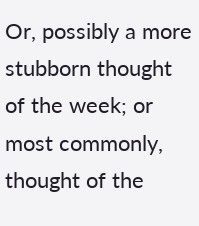Or, possibly a more stubborn thought of the week; or most commonly, thought of the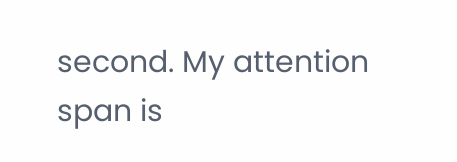second. My attention span is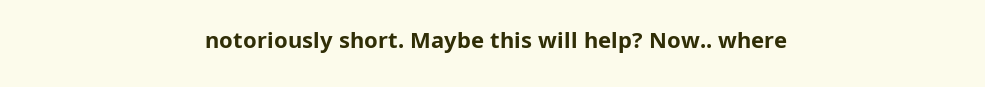notoriously short. Maybe this will help? Now.. where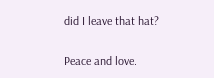did I leave that hat?

Peace and love.